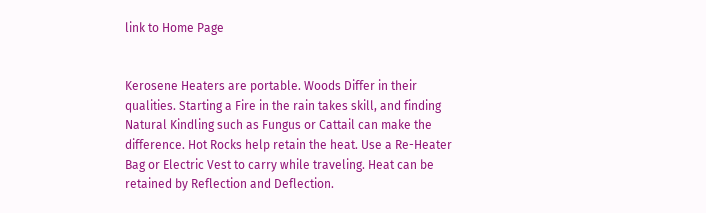link to Home Page


Kerosene Heaters are portable. Woods Differ in their qualities. Starting a Fire in the rain takes skill, and finding Natural Kindling such as Fungus or Cattail can make the difference. Hot Rocks help retain the heat. Use a Re-Heater Bag or Electric Vest to carry while traveling. Heat can be retained by Reflection and Deflection.